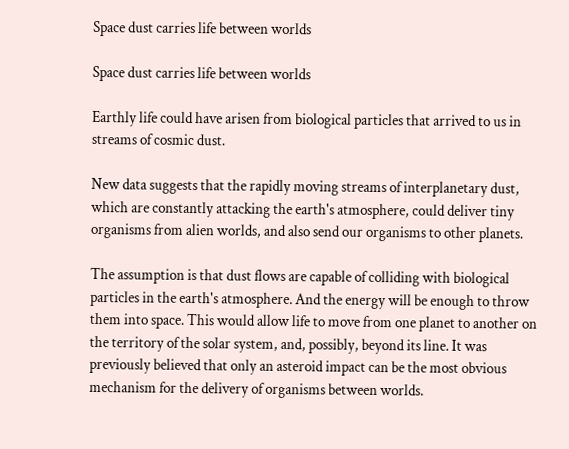Space dust carries life between worlds

Space dust carries life between worlds

Earthly life could have arisen from biological particles that arrived to us in streams of cosmic dust.

New data suggests that the rapidly moving streams of interplanetary dust, which are constantly attacking the earth's atmosphere, could deliver tiny organisms from alien worlds, and also send our organisms to other planets.

The assumption is that dust flows are capable of colliding with biological particles in the earth's atmosphere. And the energy will be enough to throw them into space. This would allow life to move from one planet to another on the territory of the solar system, and, possibly, beyond its line. It was previously believed that only an asteroid impact can be the most obvious mechanism for the delivery of organisms between worlds.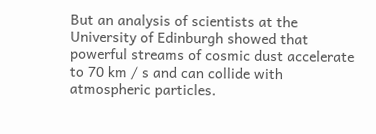But an analysis of scientists at the University of Edinburgh showed that powerful streams of cosmic dust accelerate to 70 km / s and can collide with atmospheric particles.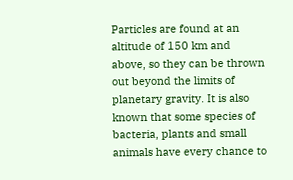Particles are found at an altitude of 150 km and above, so they can be thrown out beyond the limits of planetary gravity. It is also known that some species of bacteria, plants and small animals have every chance to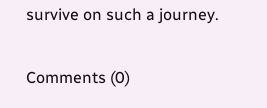survive on such a journey.

Comments (0)